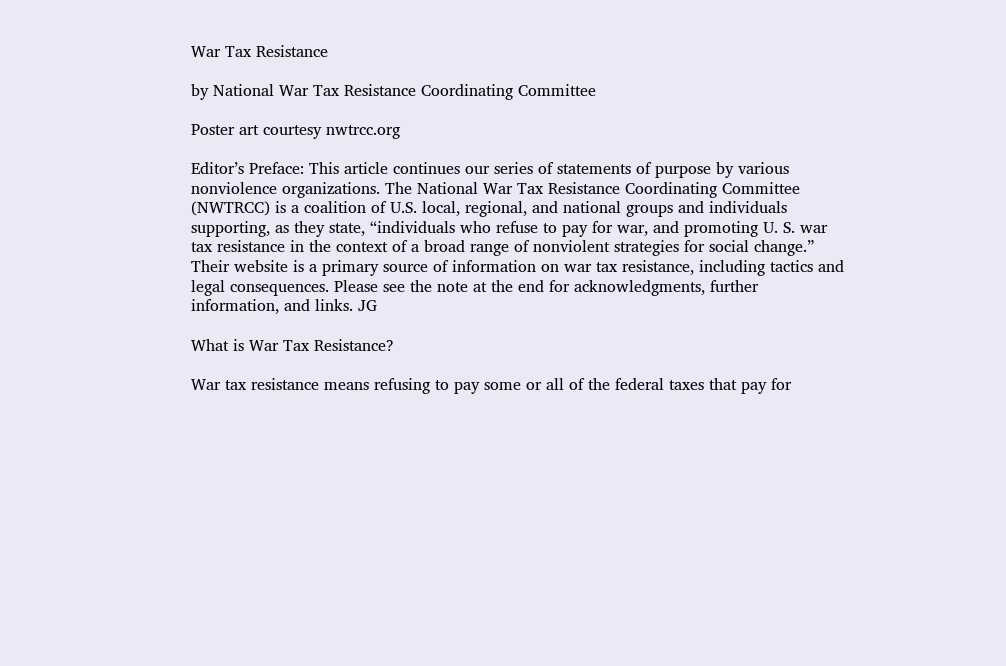War Tax Resistance

by National War Tax Resistance Coordinating Committee

Poster art courtesy nwtrcc.org

Editor’s Preface: This article continues our series of statements of purpose by various nonviolence organizations. The National War Tax Resistance Coordinating Committee (NWTRCC) is a coalition of U.S. local, regional, and national groups and individuals supporting, as they state, “individuals who refuse to pay for war, and promoting U. S. war tax resistance in the context of a broad range of nonviolent strategies for social change.” Their website is a primary source of information on war tax resistance, including tactics and legal consequences. Please see the note at the end for acknowledgments, further information, and links. JG

What is War Tax Resistance?

War tax resistance means refusing to pay some or all of the federal taxes that pay for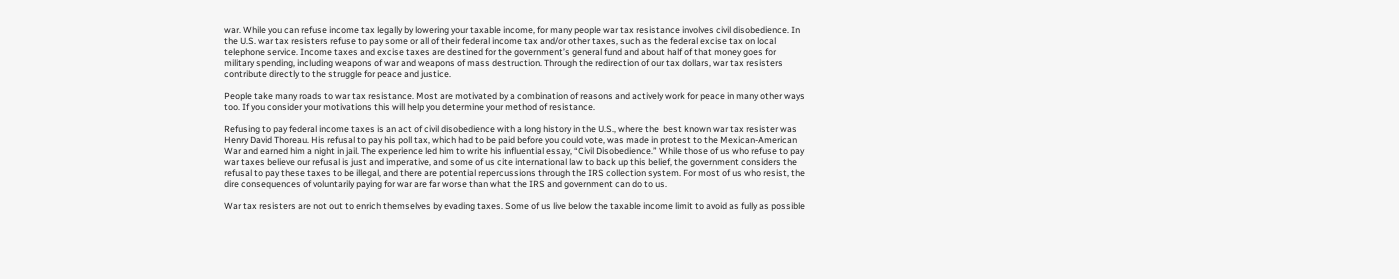war. While you can refuse income tax legally by lowering your taxable income, for many people war tax resistance involves civil disobedience. In the U.S. war tax resisters refuse to pay some or all of their federal income tax and/or other taxes, such as the federal excise tax on local telephone service. Income taxes and excise taxes are destined for the government’s general fund and about half of that money goes for military spending, including weapons of war and weapons of mass destruction. Through the redirection of our tax dollars, war tax resisters contribute directly to the struggle for peace and justice.

People take many roads to war tax resistance. Most are motivated by a combination of reasons and actively work for peace in many other ways too. If you consider your motivations this will help you determine your method of resistance.

Refusing to pay federal income taxes is an act of civil disobedience with a long history in the U.S., where the  best known war tax resister was Henry David Thoreau. His refusal to pay his poll tax, which had to be paid before you could vote, was made in protest to the Mexican-American War and earned him a night in jail. The experience led him to write his influential essay, “Civil Disobedience.” While those of us who refuse to pay war taxes believe our refusal is just and imperative, and some of us cite international law to back up this belief, the government considers the refusal to pay these taxes to be illegal, and there are potential repercussions through the IRS collection system. For most of us who resist, the dire consequences of voluntarily paying for war are far worse than what the IRS and government can do to us.

War tax resisters are not out to enrich themselves by evading taxes. Some of us live below the taxable income limit to avoid as fully as possible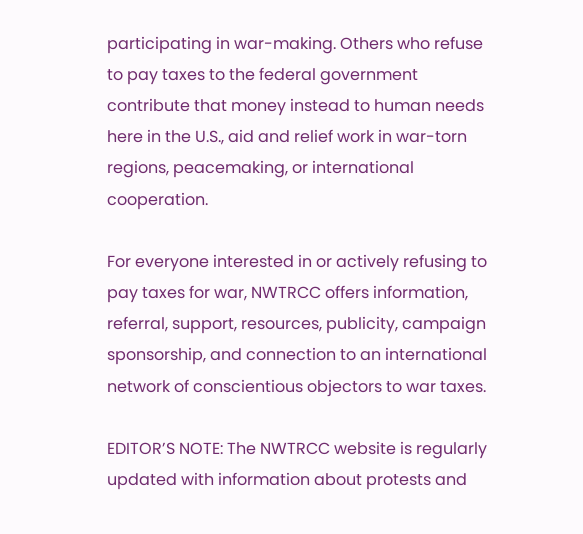participating in war-making. Others who refuse to pay taxes to the federal government contribute that money instead to human needs here in the U.S., aid and relief work in war-torn regions, peacemaking, or international cooperation.

For everyone interested in or actively refusing to pay taxes for war, NWTRCC offers information, referral, support, resources, publicity, campaign sponsorship, and connection to an international network of conscientious objectors to war taxes.

EDITOR’S NOTE: The NWTRCC website is regularly updated with information about protests and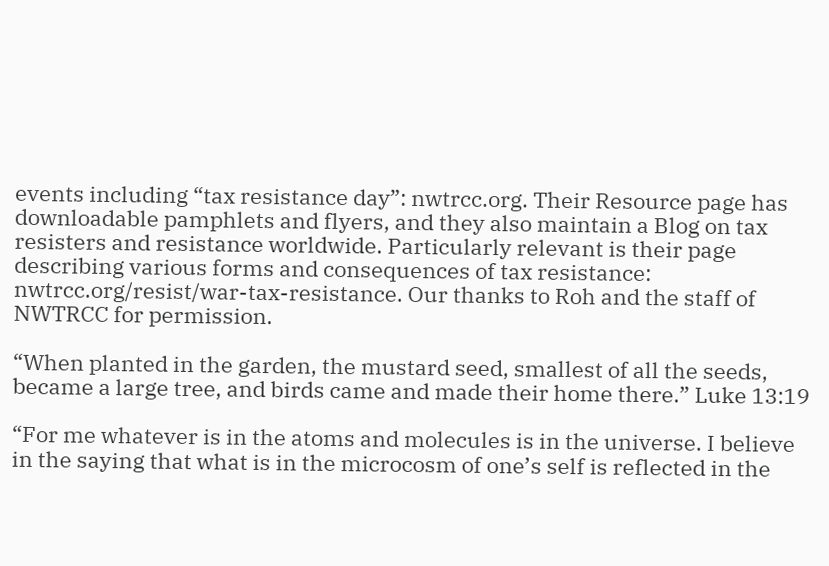events including “tax resistance day”: nwtrcc.org. Their Resource page has downloadable pamphlets and flyers, and they also maintain a Blog on tax resisters and resistance worldwide. Particularly relevant is their page describing various forms and consequences of tax resistance: nwtrcc.org/resist/war-tax-resistance. Our thanks to Roh and the staff of NWTRCC for permission.

“When planted in the garden, the mustard seed, smallest of all the seeds, became a large tree, and birds came and made their home there.” Luke 13:19

“For me whatever is in the atoms and molecules is in the universe. I believe in the saying that what is in the microcosm of one’s self is reflected in the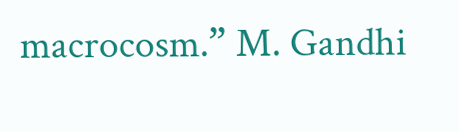macrocosm.” M. Gandhi